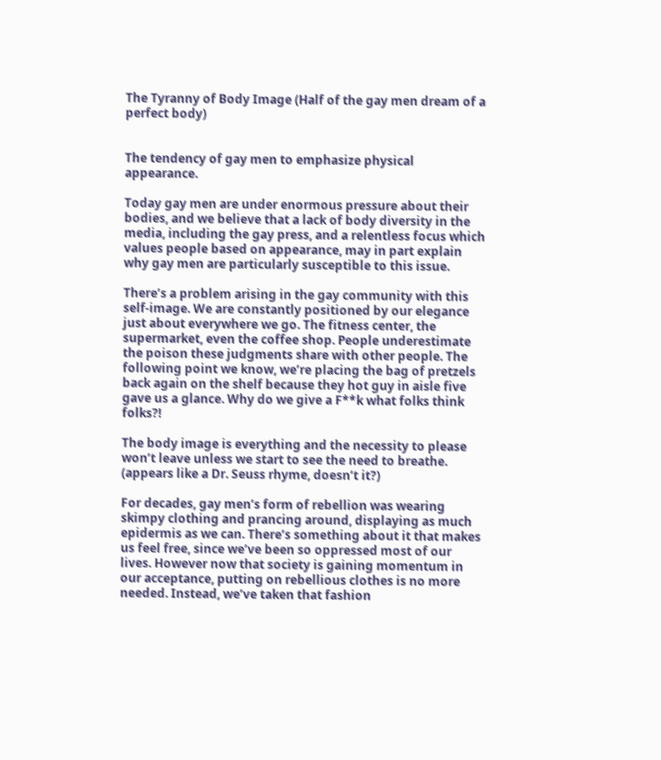The Tyranny of Body Image (Half of the gay men dream of a perfect body)


The tendency of gay men to emphasize physical appearance.

Today gay men are under enormous pressure about their bodies, and we believe that a lack of body diversity in the media, including the gay press, and a relentless focus which values people based on appearance, may in part explain why gay men are particularly susceptible to this issue.

There’s a problem arising in the gay community with this self-image. We are constantly positioned by our elegance just about everywhere we go. The fitness center, the supermarket, even the coffee shop. People underestimate the poison these judgments share with other people. The following point we know, we’re placing the bag of pretzels back again on the shelf because they hot guy in aisle five gave us a glance. Why do we give a F**k what folks think folks?!

The body image is everything and the necessity to please won’t leave unless we start to see the need to breathe. (appears like a Dr. Seuss rhyme, doesn’t it?)

For decades, gay men’s form of rebellion was wearing skimpy clothing and prancing around, displaying as much epidermis as we can. There’s something about it that makes us feel free, since we’ve been so oppressed most of our lives. However now that society is gaining momentum in our acceptance, putting on rebellious clothes is no more needed. Instead, we’ve taken that fashion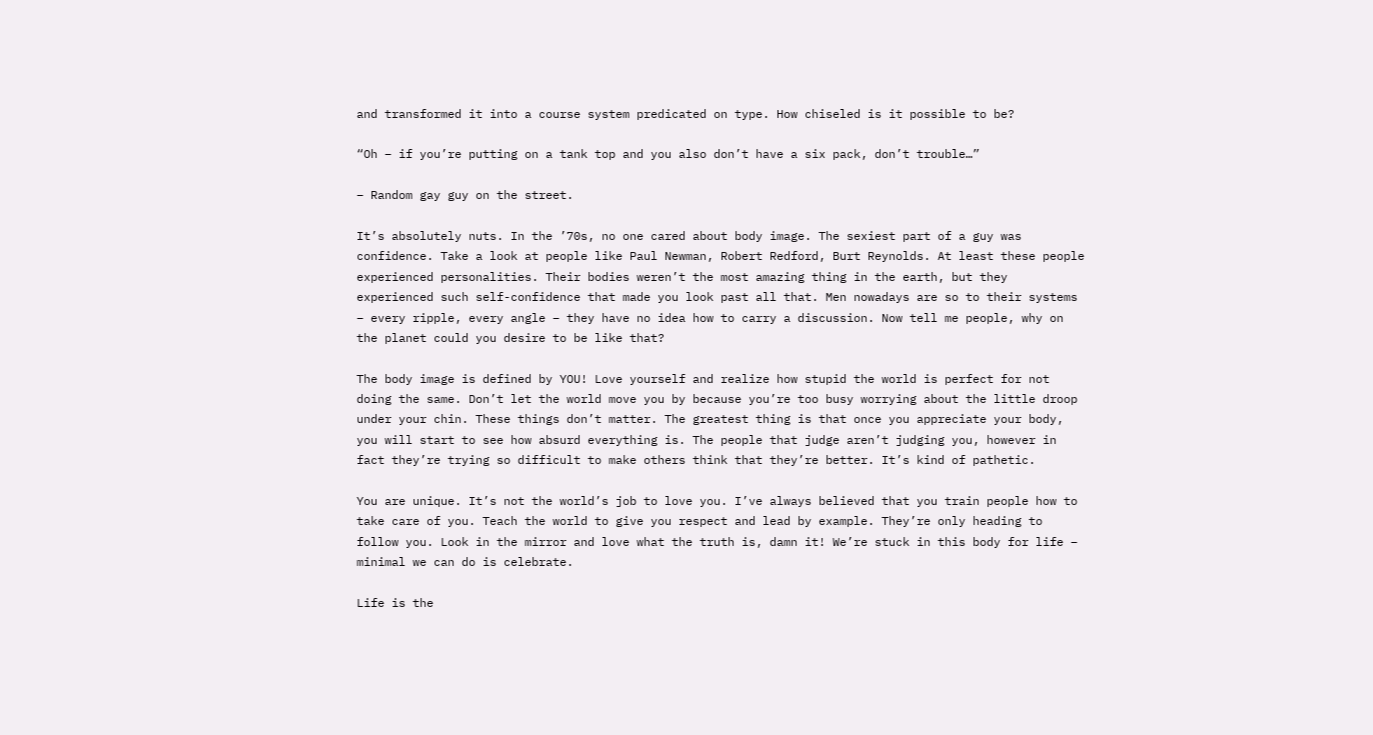and transformed it into a course system predicated on type. How chiseled is it possible to be?

“Oh – if you’re putting on a tank top and you also don’t have a six pack, don’t trouble…”

– Random gay guy on the street.

It’s absolutely nuts. In the ’70s, no one cared about body image. The sexiest part of a guy was confidence. Take a look at people like Paul Newman, Robert Redford, Burt Reynolds. At least these people experienced personalities. Their bodies weren’t the most amazing thing in the earth, but they experienced such self-confidence that made you look past all that. Men nowadays are so to their systems – every ripple, every angle – they have no idea how to carry a discussion. Now tell me people, why on the planet could you desire to be like that?

The body image is defined by YOU! Love yourself and realize how stupid the world is perfect for not doing the same. Don’t let the world move you by because you’re too busy worrying about the little droop under your chin. These things don’t matter. The greatest thing is that once you appreciate your body, you will start to see how absurd everything is. The people that judge aren’t judging you, however in fact they’re trying so difficult to make others think that they’re better. It’s kind of pathetic.

You are unique. It’s not the world’s job to love you. I’ve always believed that you train people how to take care of you. Teach the world to give you respect and lead by example. They’re only heading to follow you. Look in the mirror and love what the truth is, damn it! We’re stuck in this body for life – minimal we can do is celebrate.

Life is the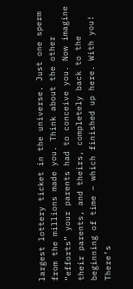largest lottery ticket in the universe. Just one sperm from the millions made you. Think about the other “efforts” your parents had to conceive you. Now imagine their parents, and theirs, completely back to the beginning of time – which finished up here. With you! There’s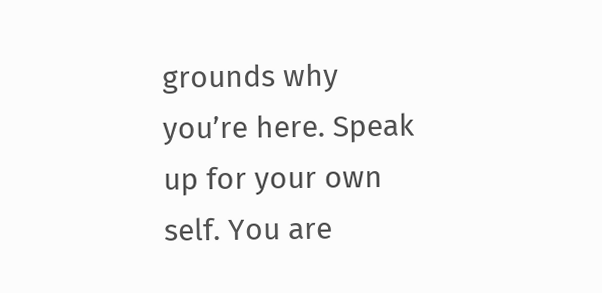grounds why you’re here. Speak up for your own self. You are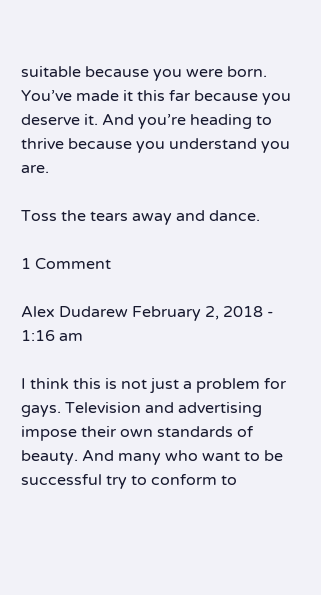suitable because you were born. You’ve made it this far because you deserve it. And you’re heading to thrive because you understand you are.

Toss the tears away and dance.

1 Comment

Alex Dudarew February 2, 2018 - 1:16 am

I think this is not just a problem for gays. Television and advertising impose their own standards of beauty. And many who want to be successful try to conform to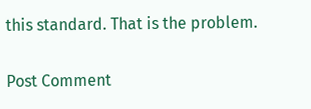this standard. That is the problem.

Post Comment